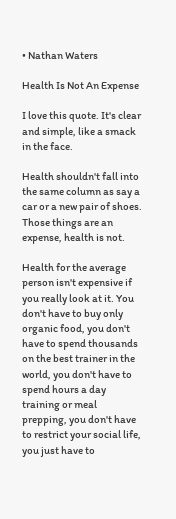• Nathan Waters

Health Is Not An Expense

I love this quote. It's clear and simple, like a smack in the face.

Health shouldn't fall into the same column as say a car or a new pair of shoes. Those things are an expense, health is not.

Health for the average person isn't expensive if you really look at it. You don't have to buy only organic food, you don't have to spend thousands on the best trainer in the world, you don't have to spend hours a day training or meal prepping, you don't have to restrict your social life, you just have to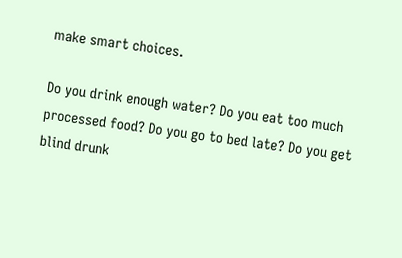make smart choices.

Do you drink enough water? Do you eat too much processed food? Do you go to bed late? Do you get blind drunk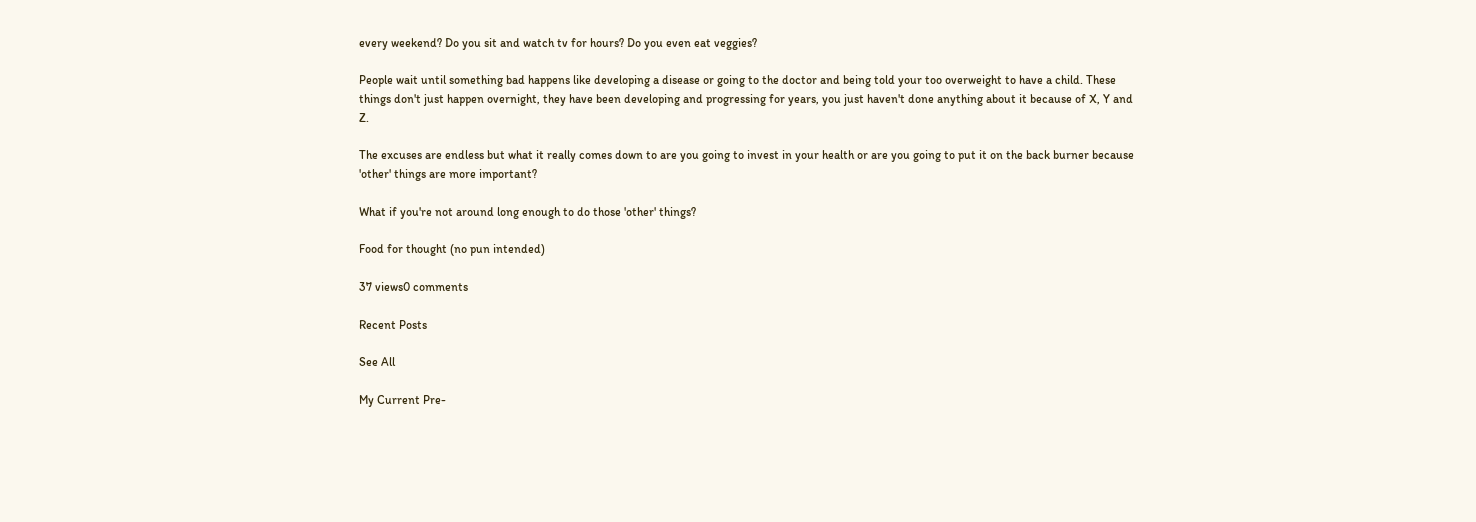every weekend? Do you sit and watch tv for hours? Do you even eat veggies?

People wait until something bad happens like developing a disease or going to the doctor and being told your too overweight to have a child. These things don't just happen overnight, they have been developing and progressing for years, you just haven't done anything about it because of X, Y and Z.

The excuses are endless but what it really comes down to are you going to invest in your health or are you going to put it on the back burner because 'other' things are more important?

What if you're not around long enough to do those 'other' things?

Food for thought (no pun intended)

37 views0 comments

Recent Posts

See All

My Current Pre-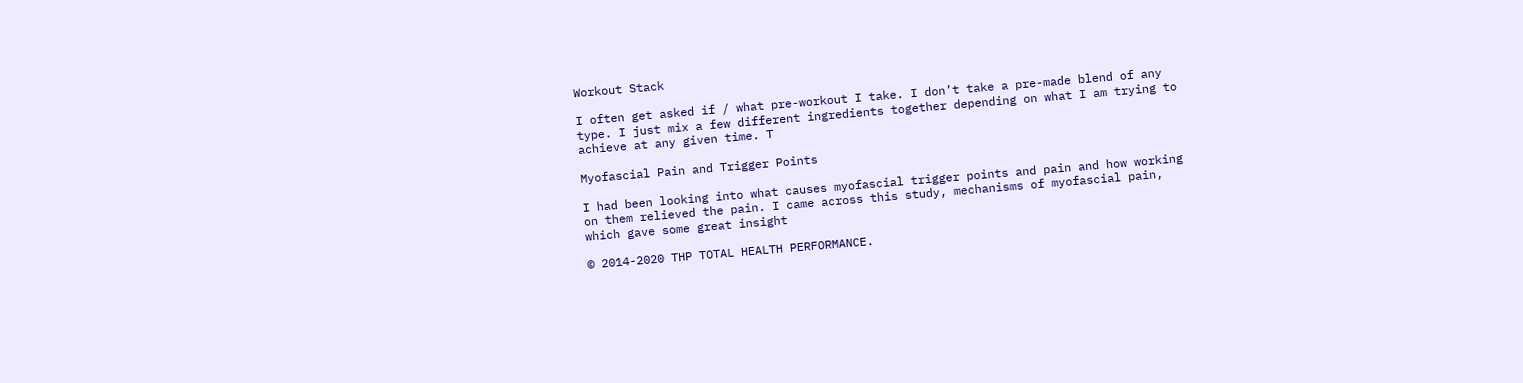Workout Stack

I often get asked if / what pre-workout I take. I don’t take a pre-made blend of any type. I just mix a few different ingredients together depending on what I am trying to achieve at any given time. T

Myofascial Pain and Trigger Points

I had been looking into what causes myofascial trigger points and pain and how working on them relieved the pain. I came across this study, mechanisms of myofascial pain, which gave some great insight

© 2014-2020 THP TOTAL HEALTH PERFORMANCE.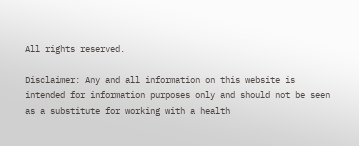All rights reserved.

Disclaimer: Any and all information on this website is intended for information purposes only and should not be seen as a substitute for working with a health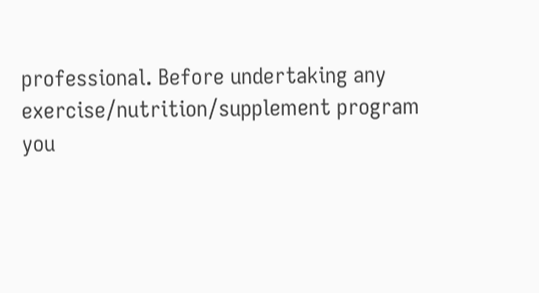professional. Before undertaking any exercise/nutrition/supplement program you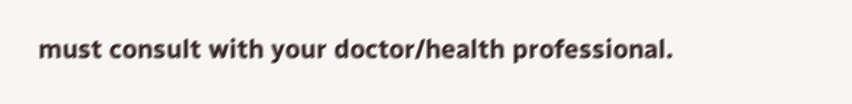must consult with your doctor/health professional.